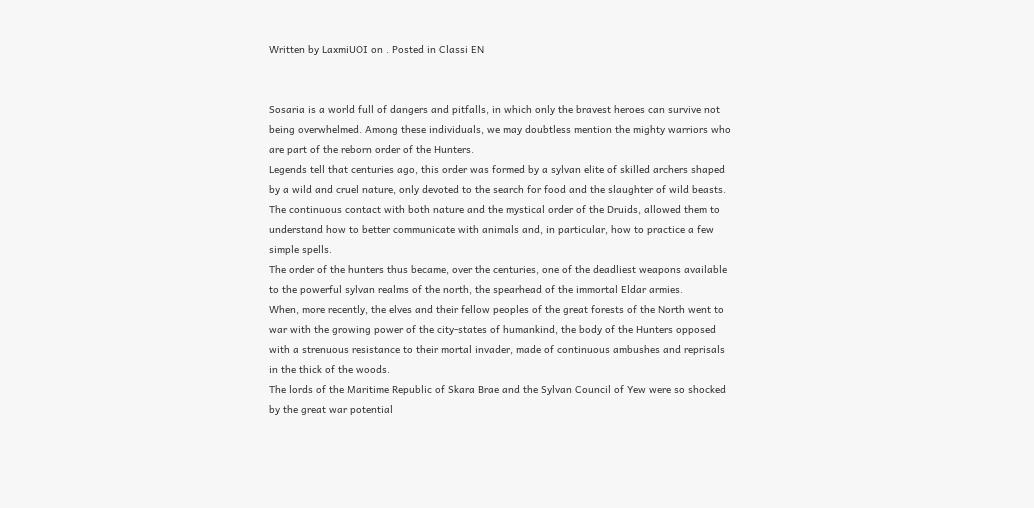Written by LaxmiUOI on . Posted in Classi EN


Sosaria is a world full of dangers and pitfalls, in which only the bravest heroes can survive not being overwhelmed. Among these individuals, we may doubtless mention the mighty warriors who are part of the reborn order of the Hunters.
Legends tell that centuries ago, this order was formed by a sylvan elite of skilled archers shaped by a wild and cruel nature, only devoted to the search for food and the slaughter of wild beasts. The continuous contact with both nature and the mystical order of the Druids, allowed them to understand how to better communicate with animals and, in particular, how to practice a few simple spells.
The order of the hunters thus became, over the centuries, one of the deadliest weapons available to the powerful sylvan realms of the north, the spearhead of the immortal Eldar armies.
When, more recently, the elves and their fellow peoples of the great forests of the North went to war with the growing power of the city-states of humankind, the body of the Hunters opposed with a strenuous resistance to their mortal invader, made of continuous ambushes and reprisals in the thick of the woods.
The lords of the Maritime Republic of Skara Brae and the Sylvan Council of Yew were so shocked by the great war potential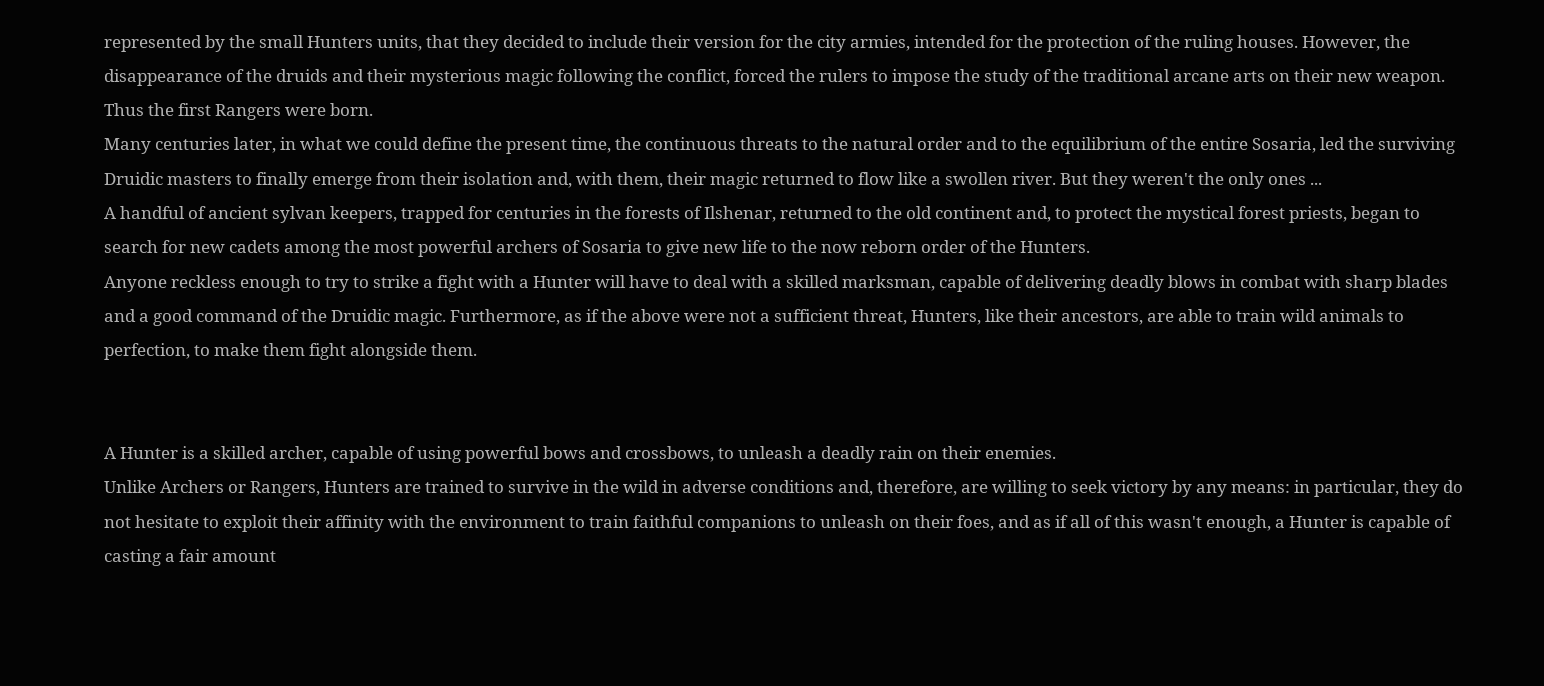represented by the small Hunters units, that they decided to include their version for the city armies, intended for the protection of the ruling houses. However, the disappearance of the druids and their mysterious magic following the conflict, forced the rulers to impose the study of the traditional arcane arts on their new weapon. Thus the first Rangers were born.
Many centuries later, in what we could define the present time, the continuous threats to the natural order and to the equilibrium of the entire Sosaria, led the surviving Druidic masters to finally emerge from their isolation and, with them, their magic returned to flow like a swollen river. But they weren't the only ones ...
A handful of ancient sylvan keepers, trapped for centuries in the forests of Ilshenar, returned to the old continent and, to protect the mystical forest priests, began to search for new cadets among the most powerful archers of Sosaria to give new life to the now reborn order of the Hunters.
Anyone reckless enough to try to strike a fight with a Hunter will have to deal with a skilled marksman, capable of delivering deadly blows in combat with sharp blades and a good command of the Druidic magic. Furthermore, as if the above were not a sufficient threat, Hunters, like their ancestors, are able to train wild animals to perfection, to make them fight alongside them.


A Hunter is a skilled archer, capable of using powerful bows and crossbows, to unleash a deadly rain on their enemies.
Unlike Archers or Rangers, Hunters are trained to survive in the wild in adverse conditions and, therefore, are willing to seek victory by any means: in particular, they do not hesitate to exploit their affinity with the environment to train faithful companions to unleash on their foes, and as if all of this wasn't enough, a Hunter is capable of casting a fair amount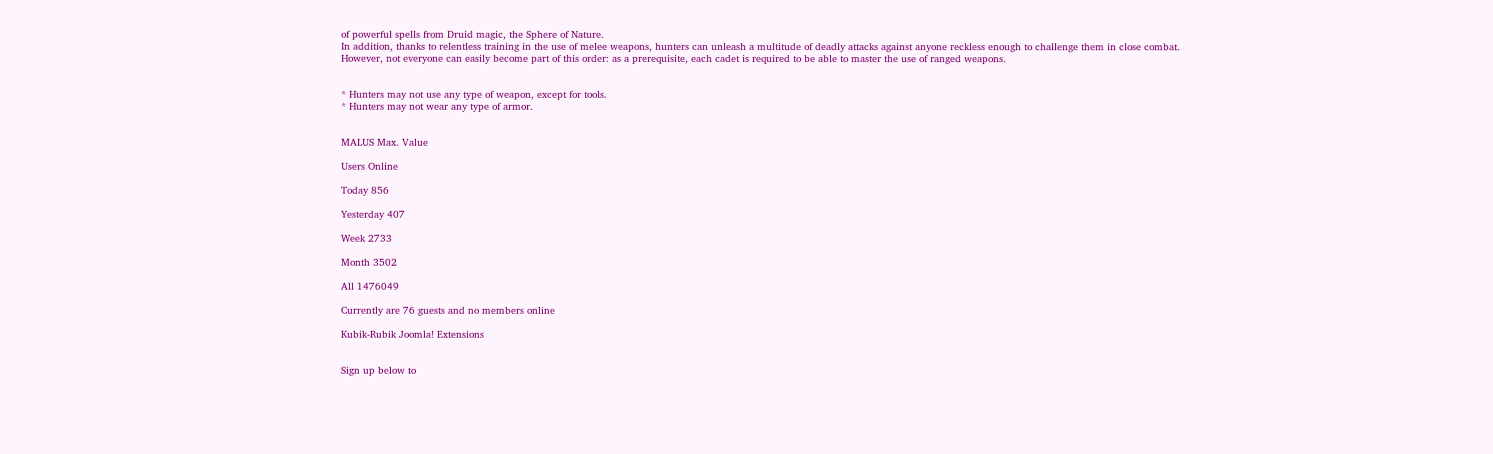of powerful spells from Druid magic, the Sphere of Nature.
In addition, thanks to relentless training in the use of melee weapons, hunters can unleash a multitude of deadly attacks against anyone reckless enough to challenge them in close combat.
However, not everyone can easily become part of this order: as a prerequisite, each cadet is required to be able to master the use of ranged weapons.


* Hunters may not use any type of weapon, except for tools.
* Hunters may not wear any type of armor.


MALUS Max. Value

Users Online

Today 856

Yesterday 407

Week 2733

Month 3502

All 1476049

Currently are 76 guests and no members online

Kubik-Rubik Joomla! Extensions


Sign up below to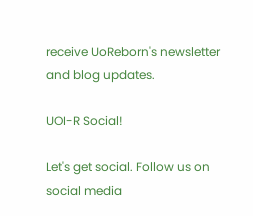receive UoReborn's newsletter and blog updates.

UOI-R Social!

Let's get social. Follow us on social media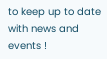to keep up to date with news and events !